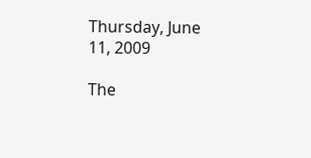Thursday, June 11, 2009

The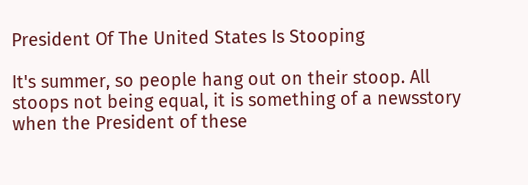President Of The United States Is Stooping

It's summer, so people hang out on their stoop. All stoops not being equal, it is something of a newsstory when the President of these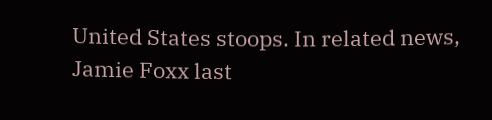United States stoops. In related news, Jamie Foxx last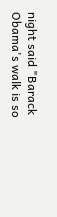night said "Barack Obama's walk is so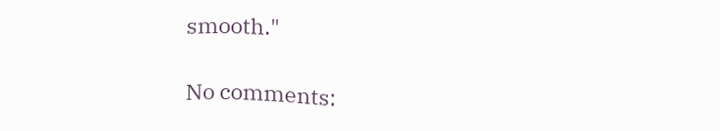smooth."

No comments: